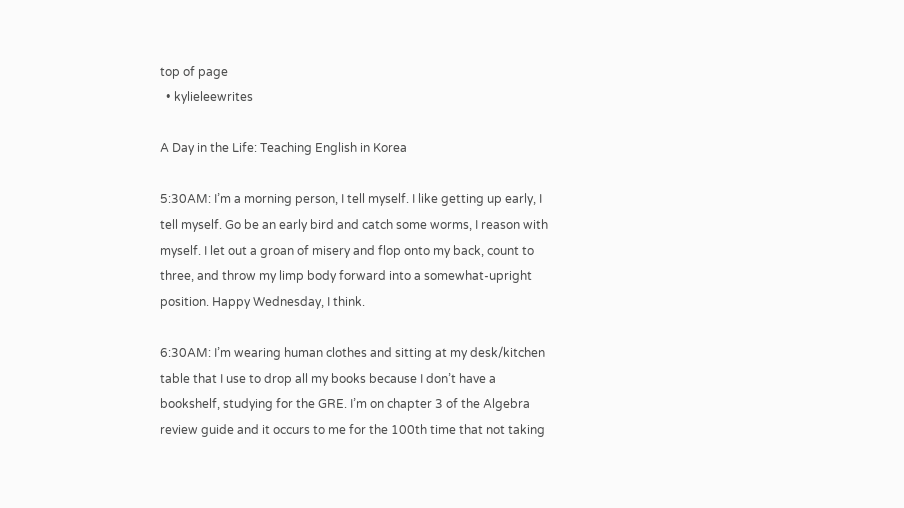top of page
  • kylieleewrites

A Day in the Life: Teaching English in Korea

5:30AM: I’m a morning person, I tell myself. I like getting up early, I tell myself. Go be an early bird and catch some worms, I reason with myself. I let out a groan of misery and flop onto my back, count to three, and throw my limp body forward into a somewhat-upright position. Happy Wednesday, I think.

6:30AM: I’m wearing human clothes and sitting at my desk/kitchen table that I use to drop all my books because I don’t have a bookshelf, studying for the GRE. I’m on chapter 3 of the Algebra review guide and it occurs to me for the 100th time that not taking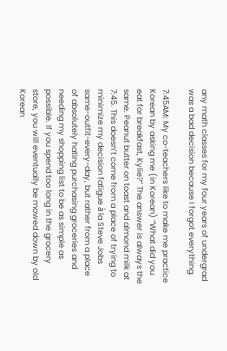any math classes for my four years of undergrad was a bad decision because I forgot everything.

7:45AM: My co-teachers like to make me practice Korean by asking me (in Korean) “What did you eat for breakfast, Kylie?” The answer is always the same. Peanut butter on toast and almond milk at 7:45. This doesn’t come from a place of trying to minimize my decision fatigue à la Steve Jobs same-outfit-every-day, but rather from a place of absolutely hating purchasing groceries and needing my shopping list to be as simple as possible. If you spend too long in the grocery store, you will eventually be mowed down by old Korean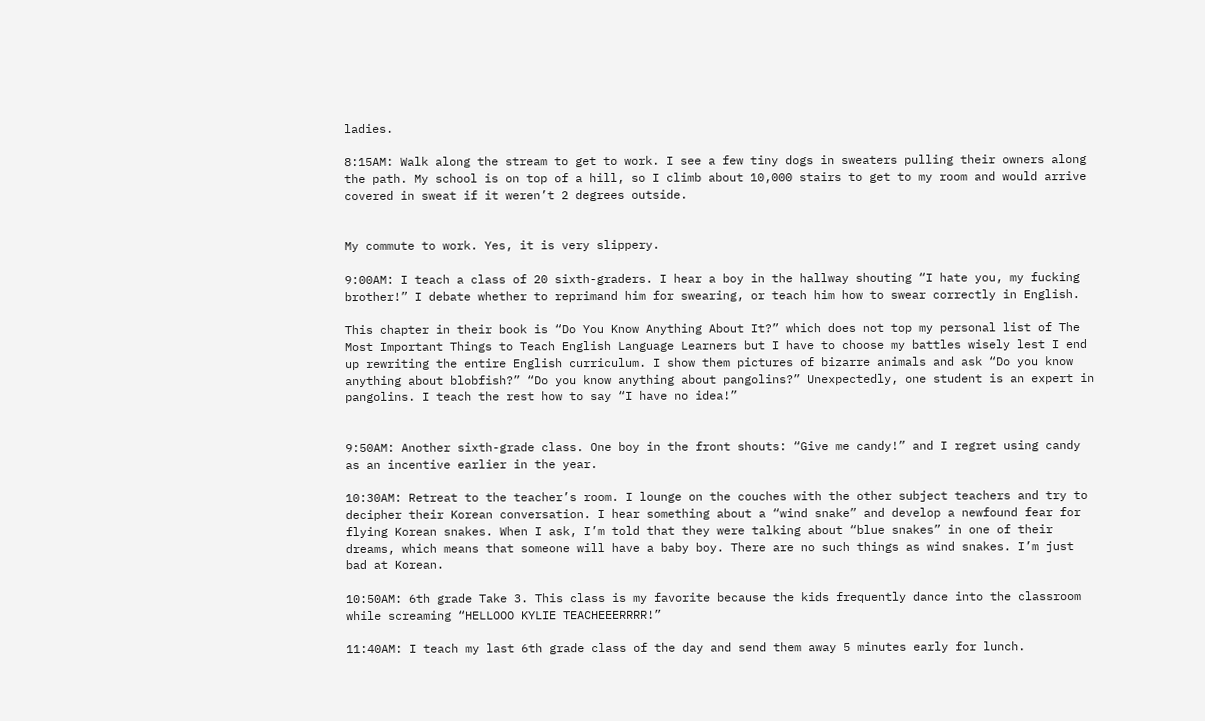ladies.

8:15AM: Walk along the stream to get to work. I see a few tiny dogs in sweaters pulling their owners along the path. My school is on top of a hill, so I climb about 10,000 stairs to get to my room and would arrive covered in sweat if it weren’t 2 degrees outside.


My commute to work. Yes, it is very slippery.

9:00AM: I teach a class of 20 sixth-graders. I hear a boy in the hallway shouting “I hate you, my fucking brother!” I debate whether to reprimand him for swearing, or teach him how to swear correctly in English.

This chapter in their book is “Do You Know Anything About It?” which does not top my personal list of The Most Important Things to Teach English Language Learners but I have to choose my battles wisely lest I end up rewriting the entire English curriculum. I show them pictures of bizarre animals and ask “Do you know anything about blobfish?” “Do you know anything about pangolins?” Unexpectedly, one student is an expert in pangolins. I teach the rest how to say “I have no idea!”


9:50AM: Another sixth-grade class. One boy in the front shouts: “Give me candy!” and I regret using candy as an incentive earlier in the year.

10:30AM: Retreat to the teacher’s room. I lounge on the couches with the other subject teachers and try to decipher their Korean conversation. I hear something about a “wind snake” and develop a newfound fear for flying Korean snakes. When I ask, I’m told that they were talking about “blue snakes” in one of their dreams, which means that someone will have a baby boy. There are no such things as wind snakes. I’m just bad at Korean.

10:50AM: 6th grade Take 3. This class is my favorite because the kids frequently dance into the classroom while screaming “HELLOOO KYLIE TEACHEEERRRR!”

11:40AM: I teach my last 6th grade class of the day and send them away 5 minutes early for lunch.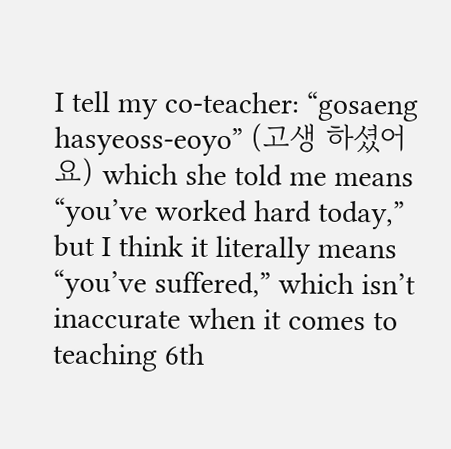I tell my co-teacher: “gosaeng hasyeoss-eoyo” (고생 하셨어요) which she told me means “you’ve worked hard today,” but I think it literally means “you’ve suffered,” which isn’t inaccurate when it comes to teaching 6th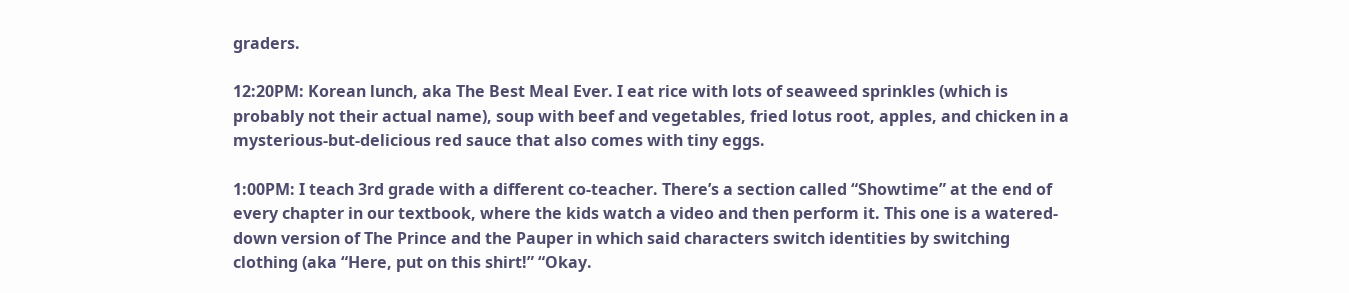graders.

12:20PM: Korean lunch, aka The Best Meal Ever. I eat rice with lots of seaweed sprinkles (which is probably not their actual name), soup with beef and vegetables, fried lotus root, apples, and chicken in a mysterious-but-delicious red sauce that also comes with tiny eggs.

1:00PM: I teach 3rd grade with a different co-teacher. There’s a section called “Showtime” at the end of every chapter in our textbook, where the kids watch a video and then perform it. This one is a watered-down version of The Prince and the Pauper in which said characters switch identities by switching clothing (aka “Here, put on this shirt!” “Okay.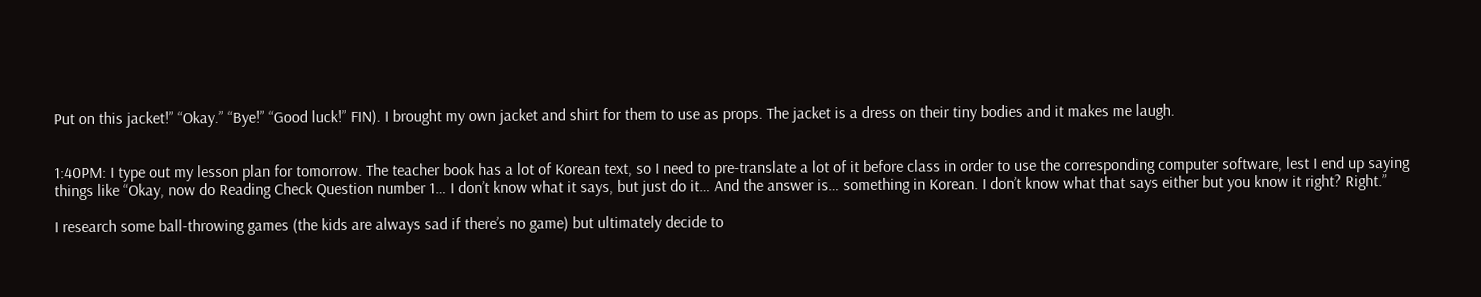Put on this jacket!” “Okay.” “Bye!” “Good luck!” FIN). I brought my own jacket and shirt for them to use as props. The jacket is a dress on their tiny bodies and it makes me laugh.


1:40PM: I type out my lesson plan for tomorrow. The teacher book has a lot of Korean text, so I need to pre-translate a lot of it before class in order to use the corresponding computer software, lest I end up saying things like “Okay, now do Reading Check Question number 1… I don’t know what it says, but just do it… And the answer is… something in Korean. I don’t know what that says either but you know it right? Right.”

I research some ball-throwing games (the kids are always sad if there’s no game) but ultimately decide to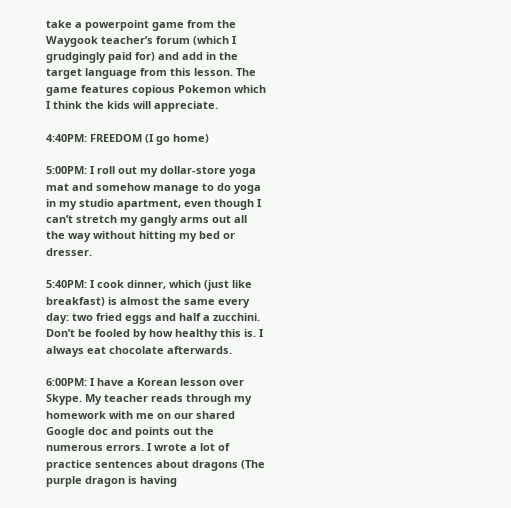take a powerpoint game from the Waygook teacher’s forum (which I grudgingly paid for) and add in the target language from this lesson. The game features copious Pokemon which I think the kids will appreciate.

4:40PM: FREEDOM (I go home)

5:00PM: I roll out my dollar-store yoga mat and somehow manage to do yoga in my studio apartment, even though I can’t stretch my gangly arms out all the way without hitting my bed or dresser.

5:40PM: I cook dinner, which (just like breakfast) is almost the same every day: two fried eggs and half a zucchini. Don’t be fooled by how healthy this is. I always eat chocolate afterwards.

6:00PM: I have a Korean lesson over Skype. My teacher reads through my homework with me on our shared Google doc and points out the numerous errors. I wrote a lot of practice sentences about dragons (The purple dragon is having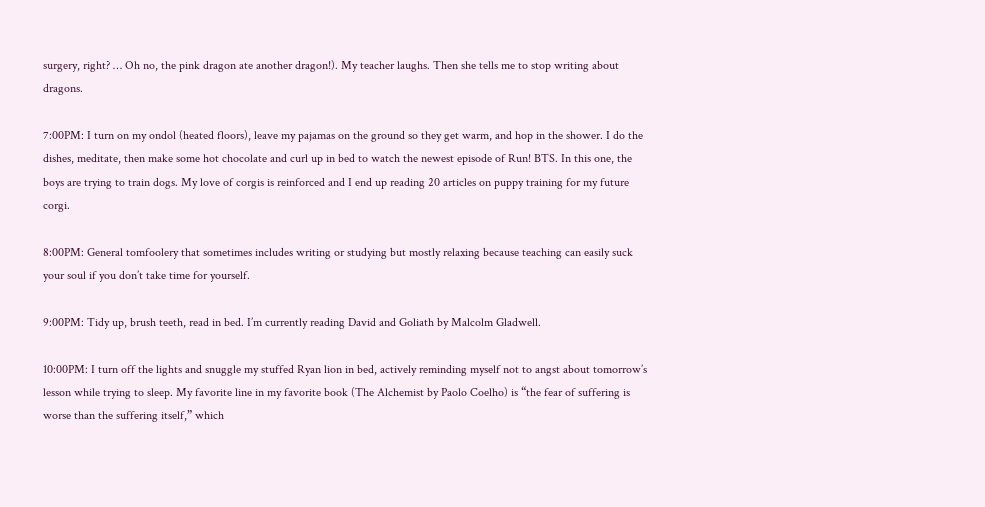surgery, right? … Oh no, the pink dragon ate another dragon!). My teacher laughs. Then she tells me to stop writing about dragons.

7:00PM: I turn on my ondol (heated floors), leave my pajamas on the ground so they get warm, and hop in the shower. I do the dishes, meditate, then make some hot chocolate and curl up in bed to watch the newest episode of Run! BTS. In this one, the boys are trying to train dogs. My love of corgis is reinforced and I end up reading 20 articles on puppy training for my future corgi.

8:00PM: General tomfoolery that sometimes includes writing or studying but mostly relaxing because teaching can easily suck your soul if you don’t take time for yourself.

9:00PM: Tidy up, brush teeth, read in bed. I’m currently reading David and Goliath by Malcolm Gladwell.

10:00PM: I turn off the lights and snuggle my stuffed Ryan lion in bed, actively reminding myself not to angst about tomorrow’s lesson while trying to sleep. My favorite line in my favorite book (The Alchemist by Paolo Coelho) is “the fear of suffering is worse than the suffering itself,” which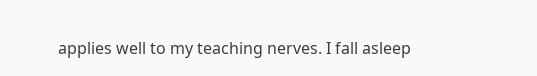applies well to my teaching nerves. I fall asleep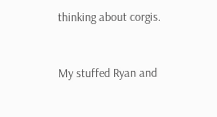thinking about corgis.


My stuffed Ryan and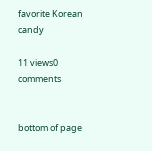favorite Korean candy

11 views0 comments


bottom of page